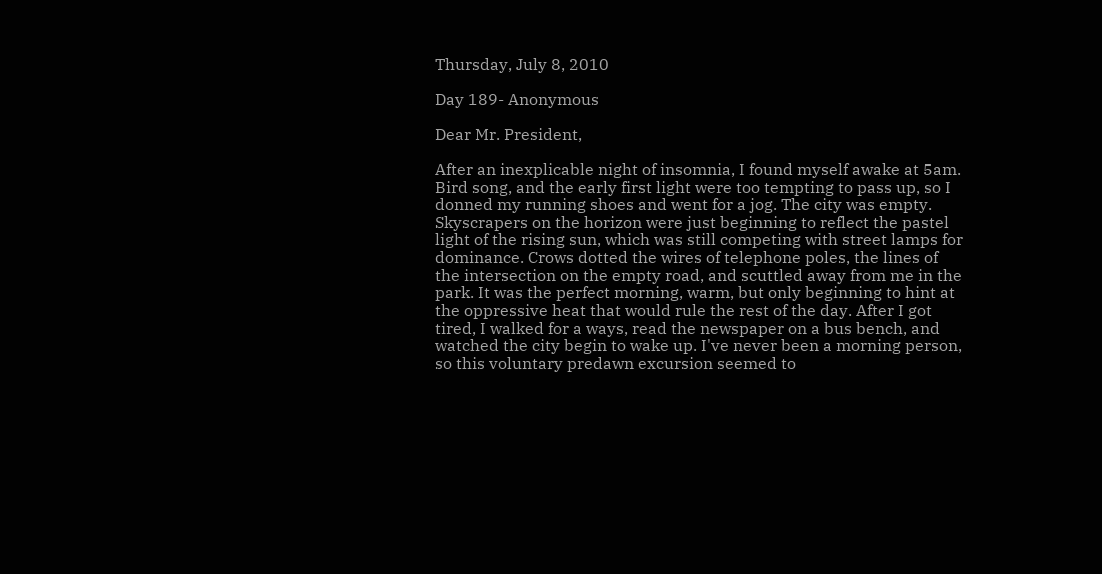Thursday, July 8, 2010

Day 189- Anonymous

Dear Mr. President,

After an inexplicable night of insomnia, I found myself awake at 5am. Bird song, and the early first light were too tempting to pass up, so I donned my running shoes and went for a jog. The city was empty. Skyscrapers on the horizon were just beginning to reflect the pastel light of the rising sun, which was still competing with street lamps for dominance. Crows dotted the wires of telephone poles, the lines of the intersection on the empty road, and scuttled away from me in the park. It was the perfect morning, warm, but only beginning to hint at the oppressive heat that would rule the rest of the day. After I got tired, I walked for a ways, read the newspaper on a bus bench, and watched the city begin to wake up. I've never been a morning person, so this voluntary predawn excursion seemed to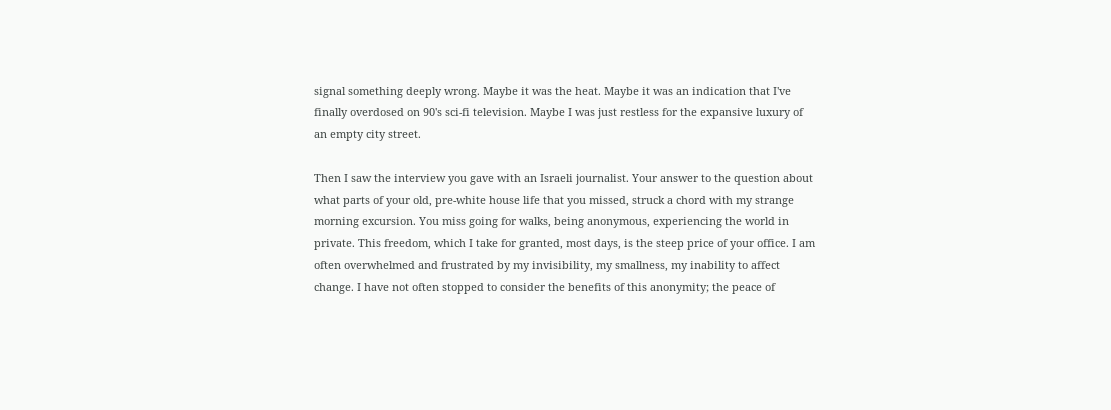signal something deeply wrong. Maybe it was the heat. Maybe it was an indication that I've finally overdosed on 90's sci-fi television. Maybe I was just restless for the expansive luxury of an empty city street.

Then I saw the interview you gave with an Israeli journalist. Your answer to the question about what parts of your old, pre-white house life that you missed, struck a chord with my strange morning excursion. You miss going for walks, being anonymous, experiencing the world in private. This freedom, which I take for granted, most days, is the steep price of your office. I am often overwhelmed and frustrated by my invisibility, my smallness, my inability to affect change. I have not often stopped to consider the benefits of this anonymity; the peace of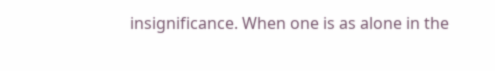insignificance. When one is as alone in the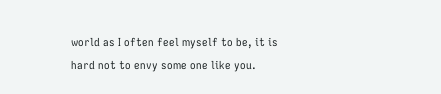world as I often feel myself to be, it is hard not to envy some one like you.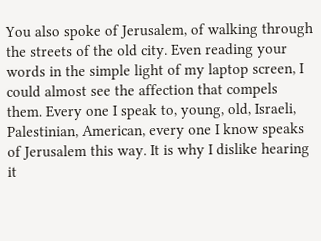You also spoke of Jerusalem, of walking through the streets of the old city. Even reading your words in the simple light of my laptop screen, I could almost see the affection that compels them. Every one I speak to, young, old, Israeli, Palestinian, American, every one I know speaks of Jerusalem this way. It is why I dislike hearing it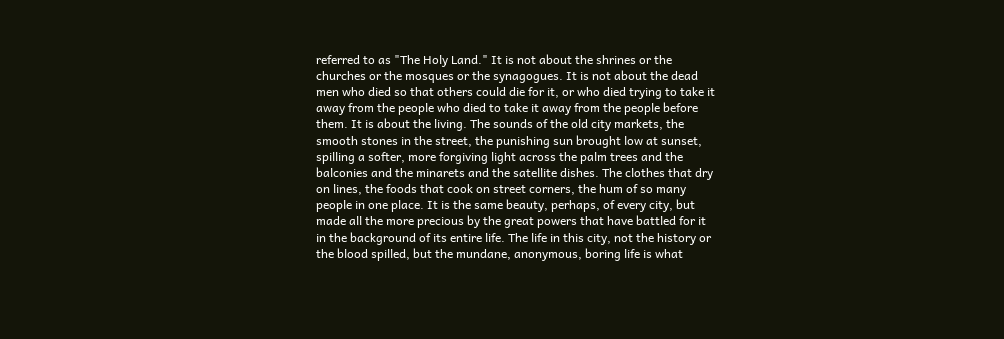referred to as "The Holy Land." It is not about the shrines or the churches or the mosques or the synagogues. It is not about the dead men who died so that others could die for it, or who died trying to take it away from the people who died to take it away from the people before them. It is about the living. The sounds of the old city markets, the smooth stones in the street, the punishing sun brought low at sunset, spilling a softer, more forgiving light across the palm trees and the balconies and the minarets and the satellite dishes. The clothes that dry on lines, the foods that cook on street corners, the hum of so many people in one place. It is the same beauty, perhaps, of every city, but made all the more precious by the great powers that have battled for it in the background of its entire life. The life in this city, not the history or the blood spilled, but the mundane, anonymous, boring life is what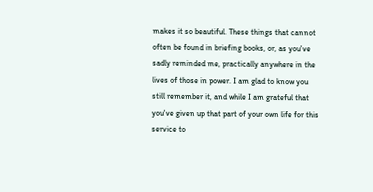makes it so beautiful. These things that cannot often be found in briefing books, or, as you've sadly reminded me, practically anywhere in the lives of those in power. I am glad to know you still remember it, and while I am grateful that you've given up that part of your own life for this service to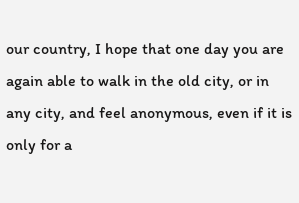our country, I hope that one day you are again able to walk in the old city, or in any city, and feel anonymous, even if it is only for a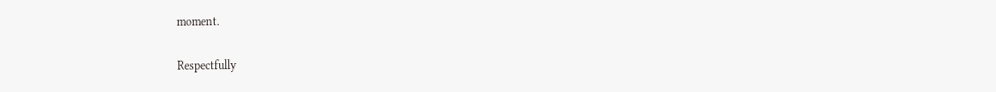moment.

Respectfully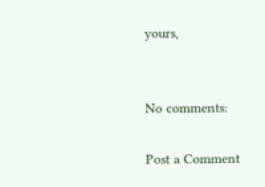yours,


No comments:

Post a Comment